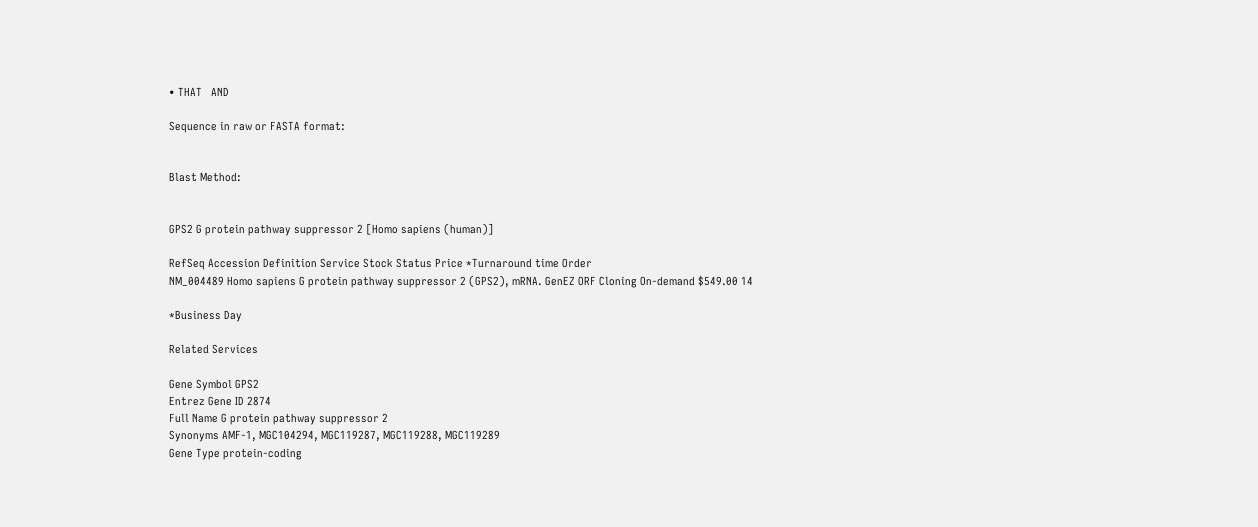• THAT   AND

Sequence in raw or FASTA format:


Blast Method:


GPS2 G protein pathway suppressor 2 [Homo sapiens (human)]

RefSeq Accession Definition Service Stock Status Price *Turnaround time Order
NM_004489 Homo sapiens G protein pathway suppressor 2 (GPS2), mRNA. GenEZ ORF Cloning On-demand $549.00 14

*Business Day

Related Services

Gene Symbol GPS2
Entrez Gene ID 2874
Full Name G protein pathway suppressor 2
Synonyms AMF-1, MGC104294, MGC119287, MGC119288, MGC119289
Gene Type protein-coding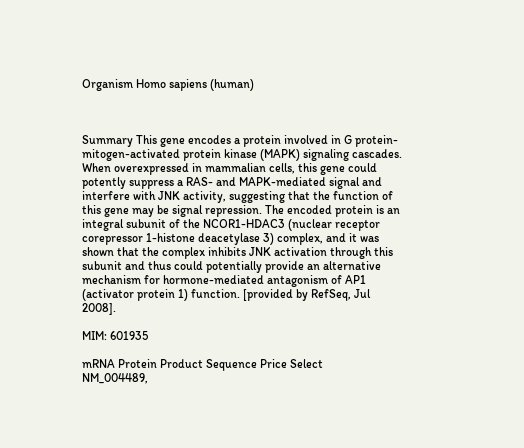Organism Homo sapiens (human)



Summary This gene encodes a protein involved in G protein-mitogen-activated protein kinase (MAPK) signaling cascades. When overexpressed in mammalian cells, this gene could potently suppress a RAS- and MAPK-mediated signal and interfere with JNK activity, suggesting that the function of this gene may be signal repression. The encoded protein is an integral subunit of the NCOR1-HDAC3 (nuclear receptor corepressor 1-histone deacetylase 3) complex, and it was shown that the complex inhibits JNK activation through this subunit and thus could potentially provide an alternative mechanism for hormone-mediated antagonism of AP1 (activator protein 1) function. [provided by RefSeq, Jul 2008].

MIM: 601935

mRNA Protein Product Sequence Price Select
NM_004489,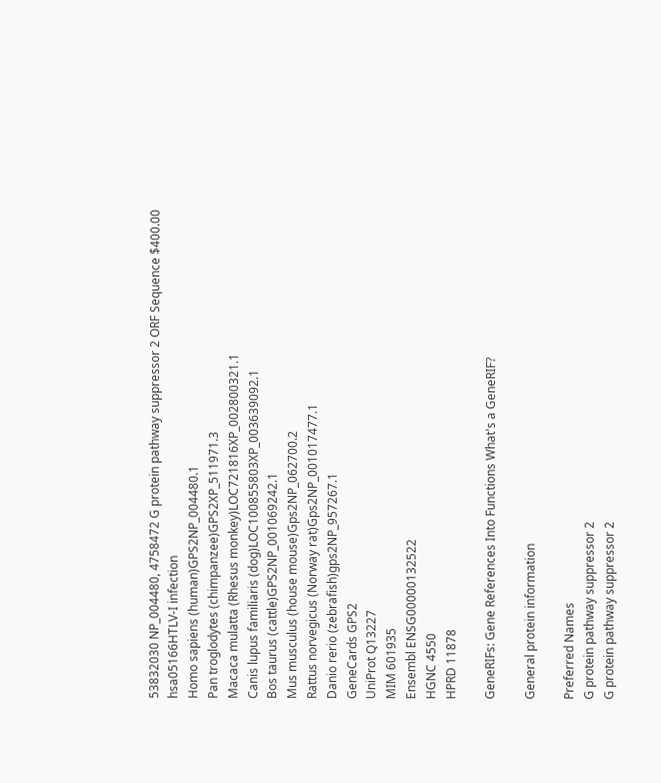53832030 NP_004480, 4758472 G protein pathway suppressor 2 ORF Sequence $400.00
hsa05166HTLV-I infection
Homo sapiens (human)GPS2NP_004480.1
Pan troglodytes (chimpanzee)GPS2XP_511971.3
Macaca mulatta (Rhesus monkey)LOC721816XP_002800321.1
Canis lupus familiaris (dog)LOC100855803XP_003639092.1
Bos taurus (cattle)GPS2NP_001069242.1
Mus musculus (house mouse)Gps2NP_062700.2
Rattus norvegicus (Norway rat)Gps2NP_001017477.1
Danio rerio (zebrafish)gps2NP_957267.1
GeneCards GPS2
UniProt Q13227
MIM 601935
Ensembl ENSG00000132522
HGNC 4550
HPRD 11878

GeneRIFs: Gene References Into Functions What's a GeneRIF?

General protein information

Preferred Names
G protein pathway suppressor 2
G protein pathway suppressor 2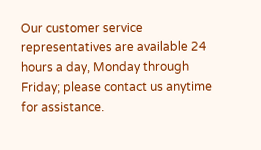Our customer service representatives are available 24 hours a day, Monday through Friday; please contact us anytime for assistance.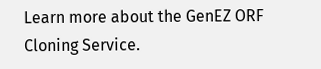Learn more about the GenEZ ORF Cloning Service.